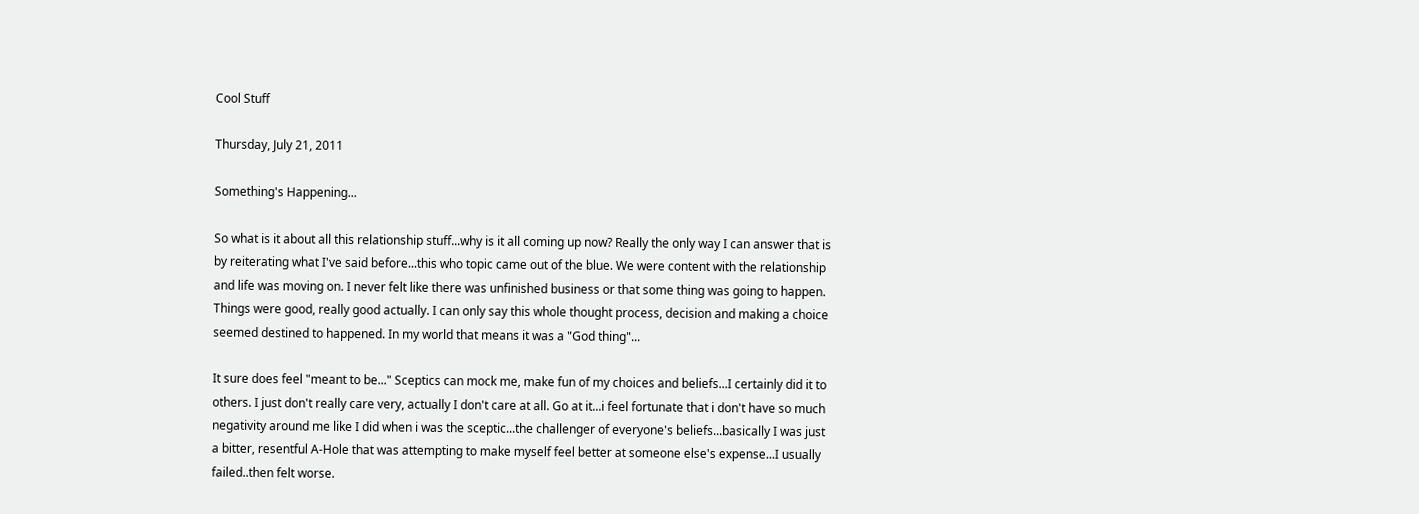Cool Stuff

Thursday, July 21, 2011

Something's Happening...

So what is it about all this relationship stuff...why is it all coming up now? Really the only way I can answer that is by reiterating what I've said before...this who topic came out of the blue. We were content with the relationship and life was moving on. I never felt like there was unfinished business or that some thing was going to happen. Things were good, really good actually. I can only say this whole thought process, decision and making a choice seemed destined to happened. In my world that means it was a "God thing"...

It sure does feel "meant to be..." Sceptics can mock me, make fun of my choices and beliefs...I certainly did it to others. I just don't really care very, actually I don't care at all. Go at it...i feel fortunate that i don't have so much negativity around me like I did when i was the sceptic...the challenger of everyone's beliefs...basically I was just a bitter, resentful A-Hole that was attempting to make myself feel better at someone else's expense...I usually failed..then felt worse.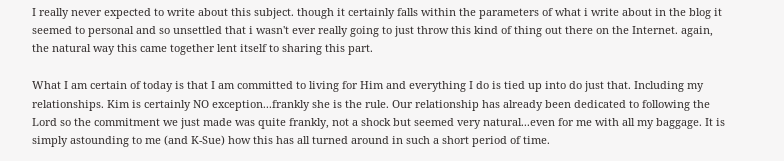I really never expected to write about this subject. though it certainly falls within the parameters of what i write about in the blog it seemed to personal and so unsettled that i wasn't ever really going to just throw this kind of thing out there on the Internet. again, the natural way this came together lent itself to sharing this part.

What I am certain of today is that I am committed to living for Him and everything I do is tied up into do just that. Including my relationships. Kim is certainly NO exception...frankly she is the rule. Our relationship has already been dedicated to following the Lord so the commitment we just made was quite frankly, not a shock but seemed very natural...even for me with all my baggage. It is simply astounding to me (and K-Sue) how this has all turned around in such a short period of time.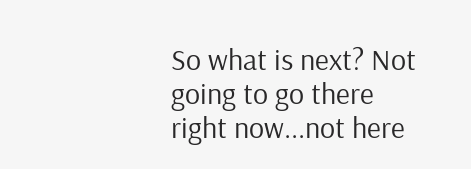So what is next? Not going to go there right now...not here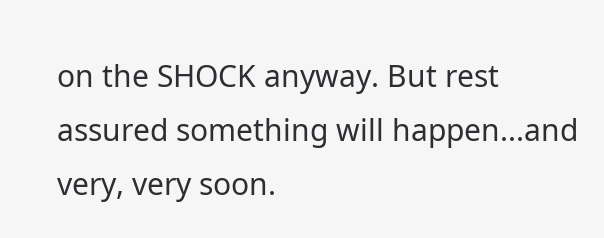on the SHOCK anyway. But rest assured something will happen...and very, very soon.